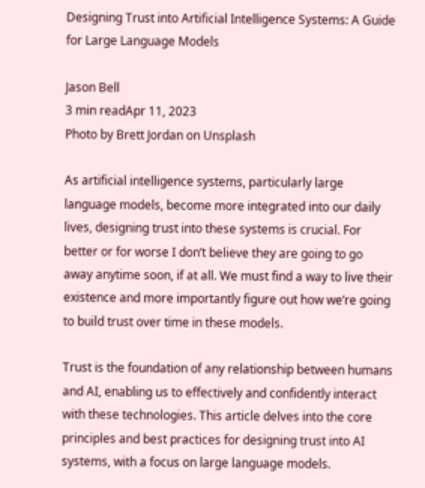Designing Trust into Artificial Intelligence Systems: A Guide for Large Language Models

Jason Bell
3 min readApr 11, 2023
Photo by Brett Jordan on Unsplash

As artificial intelligence systems, particularly large language models, become more integrated into our daily lives, designing trust into these systems is crucial. For better or for worse I don’t believe they are going to go away anytime soon, if at all. We must find a way to live their existence and more importantly figure out how we’re going to build trust over time in these models.

Trust is the foundation of any relationship between humans and AI, enabling us to effectively and confidently interact with these technologies. This article delves into the core principles and best practices for designing trust into AI systems, with a focus on large language models.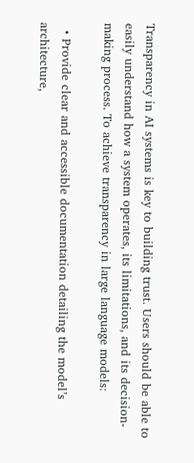Transparency in AI systems is key to building trust. Users should be able to easily understand how a system operates, its limitations, and its decision-making process. To achieve transparency in large language models:

  • Provide clear and accessible documentation detailing the model’s architecture,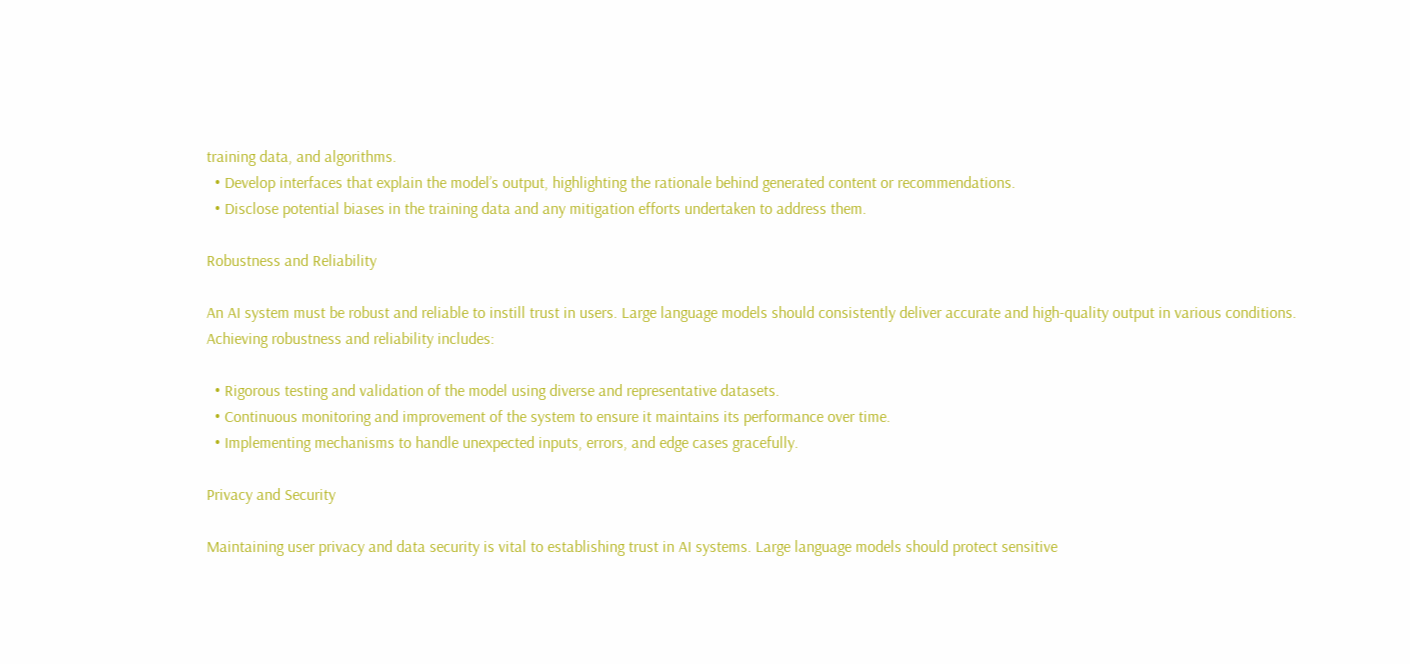training data, and algorithms.
  • Develop interfaces that explain the model’s output, highlighting the rationale behind generated content or recommendations.
  • Disclose potential biases in the training data and any mitigation efforts undertaken to address them.

Robustness and Reliability

An AI system must be robust and reliable to instill trust in users. Large language models should consistently deliver accurate and high-quality output in various conditions. Achieving robustness and reliability includes:

  • Rigorous testing and validation of the model using diverse and representative datasets.
  • Continuous monitoring and improvement of the system to ensure it maintains its performance over time.
  • Implementing mechanisms to handle unexpected inputs, errors, and edge cases gracefully.

Privacy and Security

Maintaining user privacy and data security is vital to establishing trust in AI systems. Large language models should protect sensitive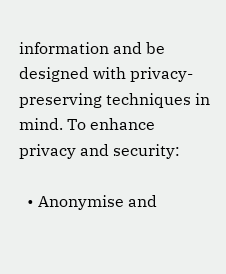information and be designed with privacy-preserving techniques in mind. To enhance privacy and security:

  • Anonymise and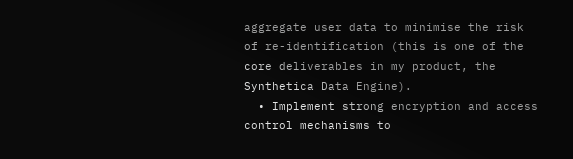aggregate user data to minimise the risk of re-identification (this is one of the core deliverables in my product, the Synthetica Data Engine).
  • Implement strong encryption and access control mechanisms to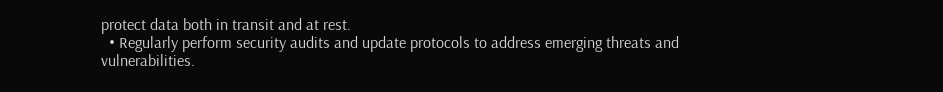protect data both in transit and at rest.
  • Regularly perform security audits and update protocols to address emerging threats and vulnerabilities.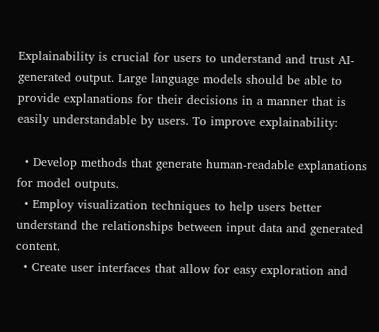Explainability is crucial for users to understand and trust AI-generated output. Large language models should be able to provide explanations for their decisions in a manner that is easily understandable by users. To improve explainability:

  • Develop methods that generate human-readable explanations for model outputs.
  • Employ visualization techniques to help users better understand the relationships between input data and generated content.
  • Create user interfaces that allow for easy exploration and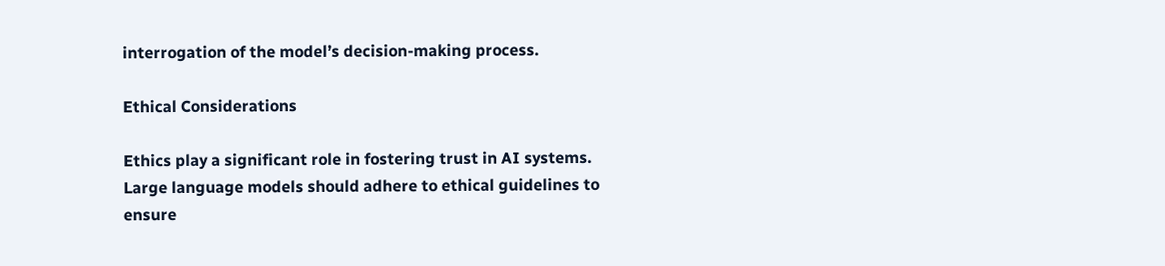interrogation of the model’s decision-making process.

Ethical Considerations

Ethics play a significant role in fostering trust in AI systems. Large language models should adhere to ethical guidelines to ensure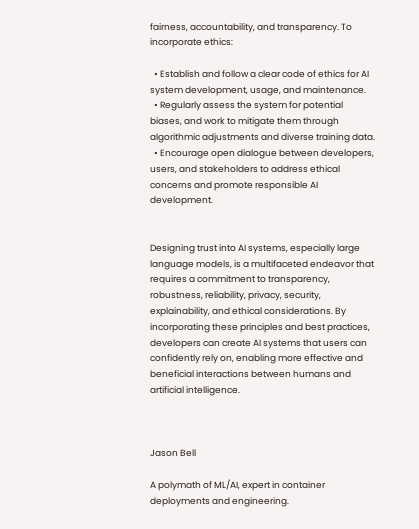fairness, accountability, and transparency. To incorporate ethics:

  • Establish and follow a clear code of ethics for AI system development, usage, and maintenance.
  • Regularly assess the system for potential biases, and work to mitigate them through algorithmic adjustments and diverse training data.
  • Encourage open dialogue between developers, users, and stakeholders to address ethical concerns and promote responsible AI development.


Designing trust into AI systems, especially large language models, is a multifaceted endeavor that requires a commitment to transparency, robustness, reliability, privacy, security, explainability, and ethical considerations. By incorporating these principles and best practices, developers can create AI systems that users can confidently rely on, enabling more effective and beneficial interactions between humans and artificial intelligence.



Jason Bell

A polymath of ML/AI, expert in container deployments and engineering.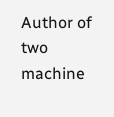Author of two machine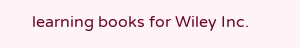learning books for Wiley Inc.